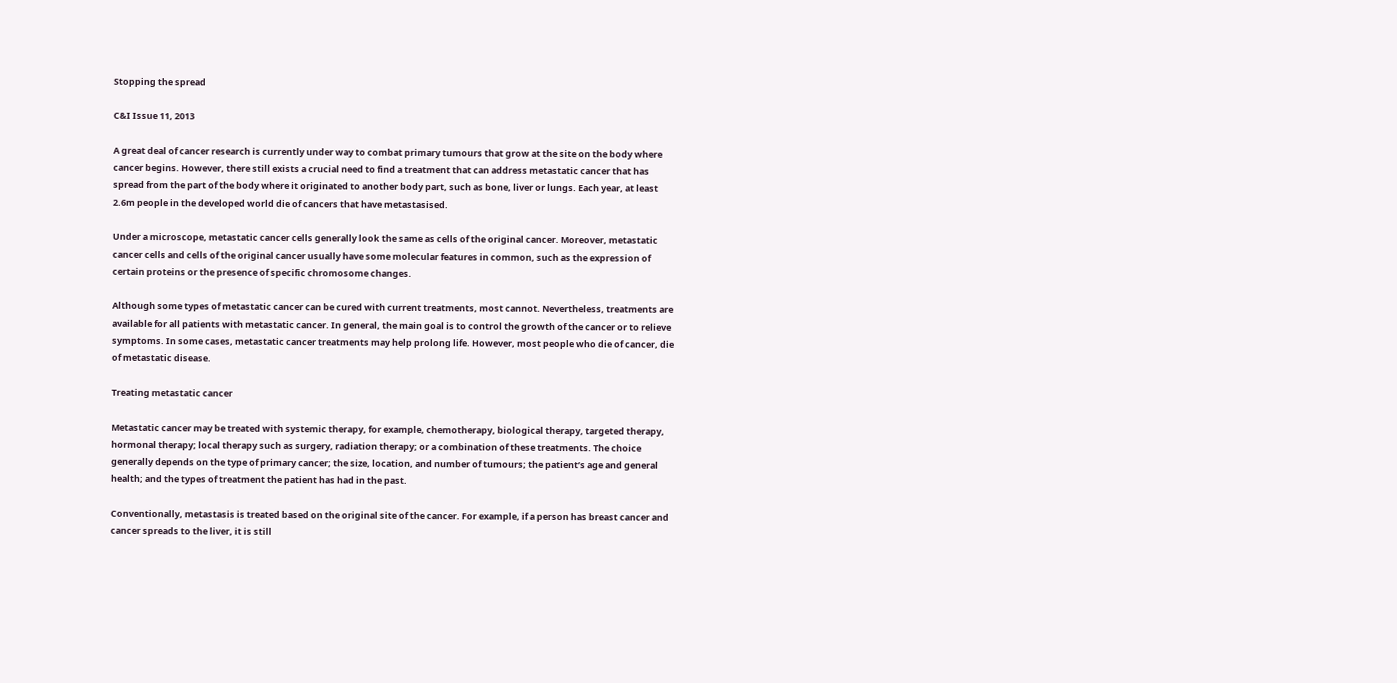Stopping the spread

C&I Issue 11, 2013

A great deal of cancer research is currently under way to combat primary tumours that grow at the site on the body where cancer begins. However, there still exists a crucial need to find a treatment that can address metastatic cancer that has spread from the part of the body where it originated to another body part, such as bone, liver or lungs. Each year, at least 2.6m people in the developed world die of cancers that have metastasised.

Under a microscope, metastatic cancer cells generally look the same as cells of the original cancer. Moreover, metastatic cancer cells and cells of the original cancer usually have some molecular features in common, such as the expression of certain proteins or the presence of specific chromosome changes.

Although some types of metastatic cancer can be cured with current treatments, most cannot. Nevertheless, treatments are available for all patients with metastatic cancer. In general, the main goal is to control the growth of the cancer or to relieve symptoms. In some cases, metastatic cancer treatments may help prolong life. However, most people who die of cancer, die of metastatic disease.

Treating metastatic cancer

Metastatic cancer may be treated with systemic therapy, for example, chemotherapy, biological therapy, targeted therapy, hormonal therapy; local therapy such as surgery, radiation therapy; or a combination of these treatments. The choice generally depends on the type of primary cancer; the size, location, and number of tumours; the patient’s age and general health; and the types of treatment the patient has had in the past.

Conventionally, metastasis is treated based on the original site of the cancer. For example, if a person has breast cancer and cancer spreads to the liver, it is still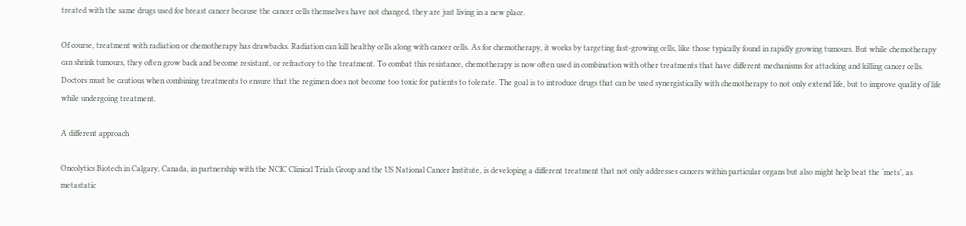treated with the same drugs used for breast cancer because the cancer cells themselves have not changed, they are just living in a new place.

Of course, treatment with radiation or chemotherapy has drawbacks. Radiation can kill healthy cells along with cancer cells. As for chemotherapy, it works by targeting fast-growing cells, like those typically found in rapidly growing tumours. But while chemotherapy can shrink tumours, they often grow back and become resistant, or refractory to the treatment. To combat this resistance, chemotherapy is now often used in combination with other treatments that have different mechanisms for attacking and killing cancer cells. Doctors must be cautious when combining treatments to ensure that the regimen does not become too toxic for patients to tolerate. The goal is to introduce drugs that can be used synergistically with chemotherapy to not only extend life, but to improve quality of life while undergoing treatment.

A different approach

Oncolytics Biotech in Calgary, Canada, in partnership with the NCIC Clinical Trials Group and the US National Cancer Institute, is developing a different treatment that not only addresses cancers within particular organs but also might help beat the ‘mets’, as metastatic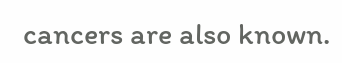cancers are also known.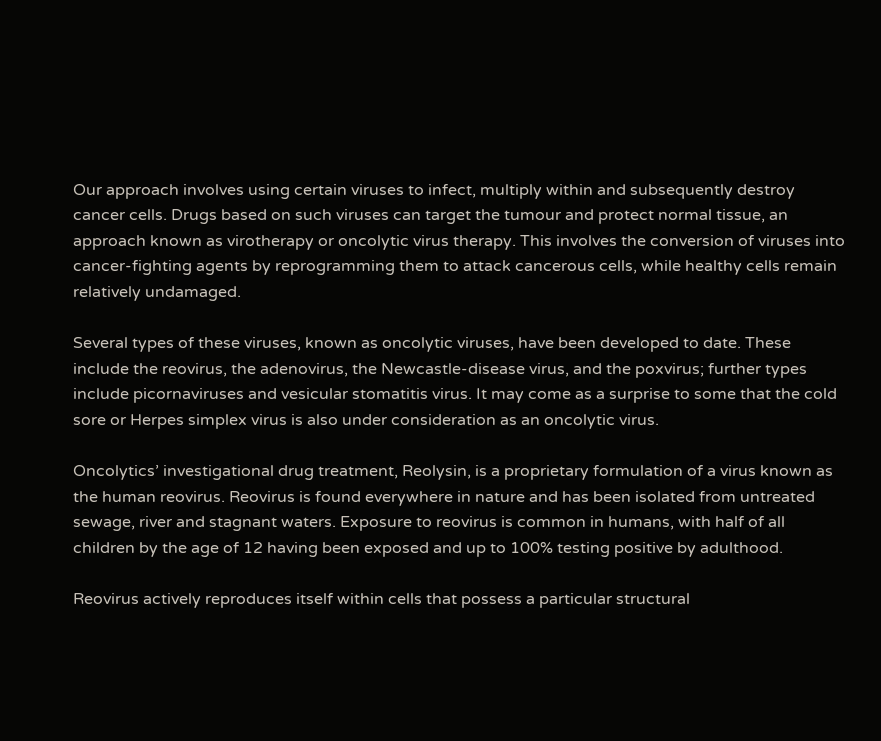Our approach involves using certain viruses to infect, multiply within and subsequently destroy cancer cells. Drugs based on such viruses can target the tumour and protect normal tissue, an approach known as virotherapy or oncolytic virus therapy. This involves the conversion of viruses into cancer-fighting agents by reprogramming them to attack cancerous cells, while healthy cells remain relatively undamaged.

Several types of these viruses, known as oncolytic viruses, have been developed to date. These include the reovirus, the adenovirus, the Newcastle-disease virus, and the poxvirus; further types include picornaviruses and vesicular stomatitis virus. It may come as a surprise to some that the cold sore or Herpes simplex virus is also under consideration as an oncolytic virus.

Oncolytics’ investigational drug treatment, Reolysin, is a proprietary formulation of a virus known as the human reovirus. Reovirus is found everywhere in nature and has been isolated from untreated sewage, river and stagnant waters. Exposure to reovirus is common in humans, with half of all children by the age of 12 having been exposed and up to 100% testing positive by adulthood.

Reovirus actively reproduces itself within cells that possess a particular structural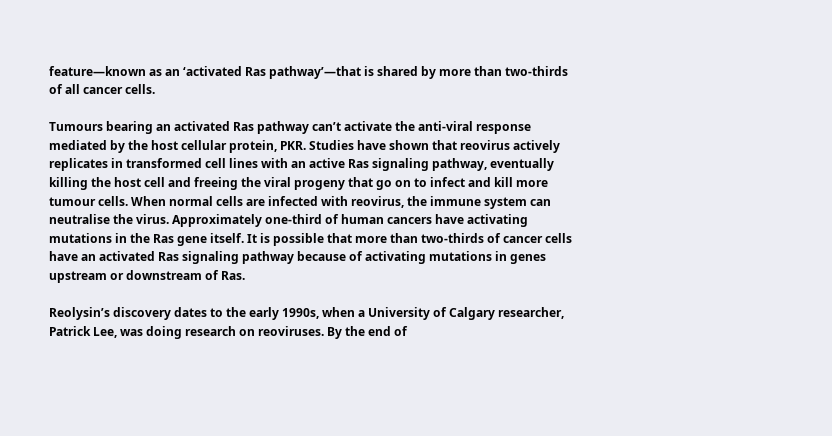feature—known as an ‘activated Ras pathway’—that is shared by more than two-thirds of all cancer cells.

Tumours bearing an activated Ras pathway can’t activate the anti-viral response mediated by the host cellular protein, PKR. Studies have shown that reovirus actively replicates in transformed cell lines with an active Ras signaling pathway, eventually killing the host cell and freeing the viral progeny that go on to infect and kill more tumour cells. When normal cells are infected with reovirus, the immune system can neutralise the virus. Approximately one-third of human cancers have activating mutations in the Ras gene itself. It is possible that more than two-thirds of cancer cells have an activated Ras signaling pathway because of activating mutations in genes upstream or downstream of Ras.

Reolysin’s discovery dates to the early 1990s, when a University of Calgary researcher, Patrick Lee, was doing research on reoviruses. By the end of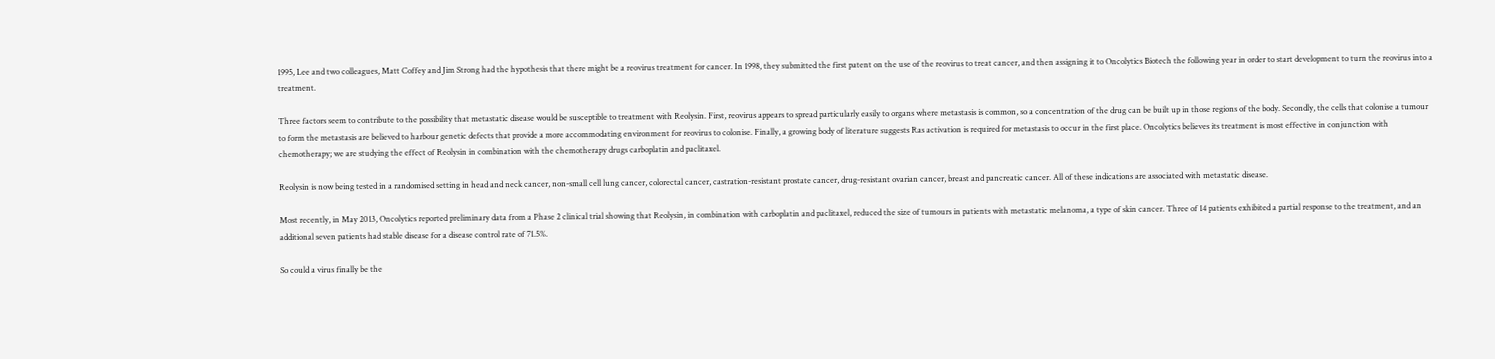1995, Lee and two colleagues, Matt Coffey and Jim Strong had the hypothesis that there might be a reovirus treatment for cancer. In 1998, they submitted the first patent on the use of the reovirus to treat cancer, and then assigning it to Oncolytics Biotech the following year in order to start development to turn the reovirus into a treatment.

Three factors seem to contribute to the possibility that metastatic disease would be susceptible to treatment with Reolysin. First, reovirus appears to spread particularly easily to organs where metastasis is common, so a concentration of the drug can be built up in those regions of the body. Secondly, the cells that colonise a tumour to form the metastasis are believed to harbour genetic defects that provide a more accommodating environment for reovirus to colonise. Finally, a growing body of literature suggests Ras activation is required for metastasis to occur in the first place. Oncolytics believes its treatment is most effective in conjunction with chemotherapy; we are studying the effect of Reolysin in combination with the chemotherapy drugs carboplatin and paclitaxel.

Reolysin is now being tested in a randomised setting in head and neck cancer, non-small cell lung cancer, colorectal cancer, castration-resistant prostate cancer, drug-resistant ovarian cancer, breast and pancreatic cancer. All of these indications are associated with metastatic disease.

Most recently, in May 2013, Oncolytics reported preliminary data from a Phase 2 clinical trial showing that Reolysin, in combination with carboplatin and paclitaxel, reduced the size of tumours in patients with metastatic melanoma, a type of skin cancer. Three of 14 patients exhibited a partial response to the treatment, and an additional seven patients had stable disease for a disease control rate of 71.5%.

So could a virus finally be the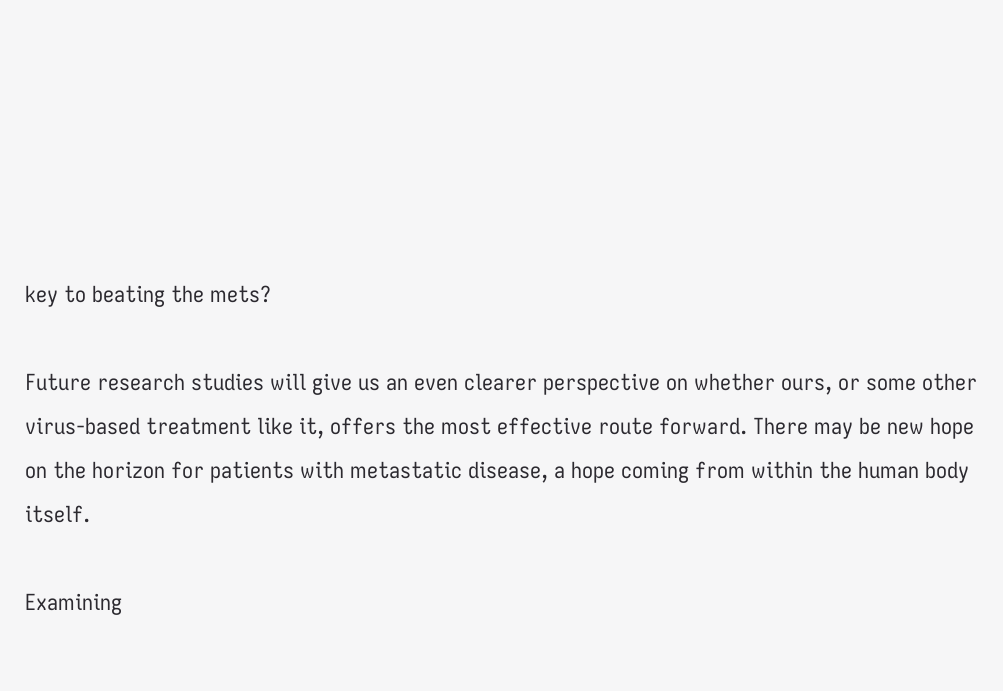key to beating the mets?

Future research studies will give us an even clearer perspective on whether ours, or some other virus-based treatment like it, offers the most effective route forward. There may be new hope on the horizon for patients with metastatic disease, a hope coming from within the human body itself.

Examining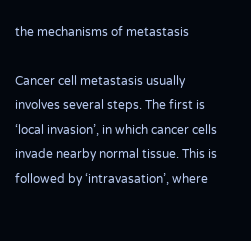the mechanisms of metastasis

Cancer cell metastasis usually involves several steps. The first is ‘local invasion’, in which cancer cells invade nearby normal tissue. This is followed by ‘intravasation’, where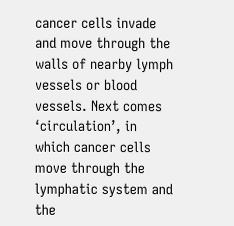cancer cells invade and move through the walls of nearby lymph vessels or blood vessels. Next comes ‘circulation’, in which cancer cells move through the lymphatic system and the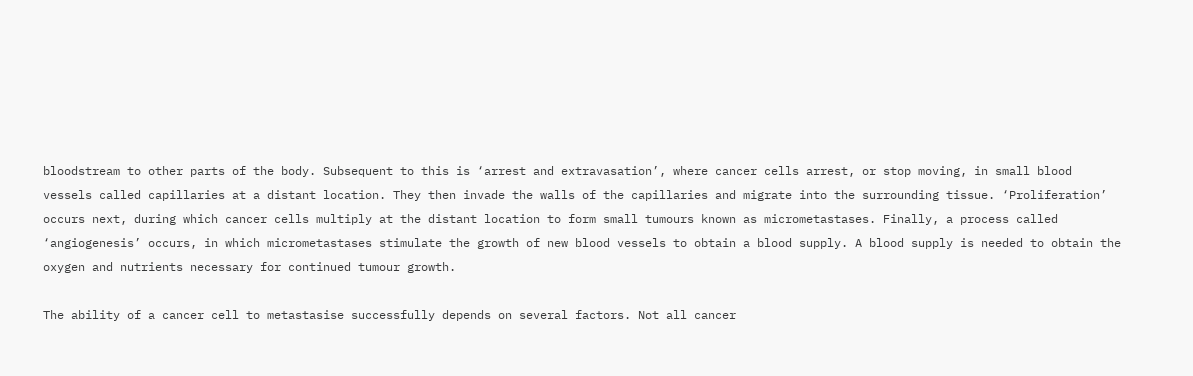bloodstream to other parts of the body. Subsequent to this is ‘arrest and extravasation’, where cancer cells arrest, or stop moving, in small blood vessels called capillaries at a distant location. They then invade the walls of the capillaries and migrate into the surrounding tissue. ‘Proliferation’ occurs next, during which cancer cells multiply at the distant location to form small tumours known as micrometastases. Finally, a process called ‘angiogenesis’ occurs, in which micrometastases stimulate the growth of new blood vessels to obtain a blood supply. A blood supply is needed to obtain the oxygen and nutrients necessary for continued tumour growth.

The ability of a cancer cell to metastasise successfully depends on several factors. Not all cancer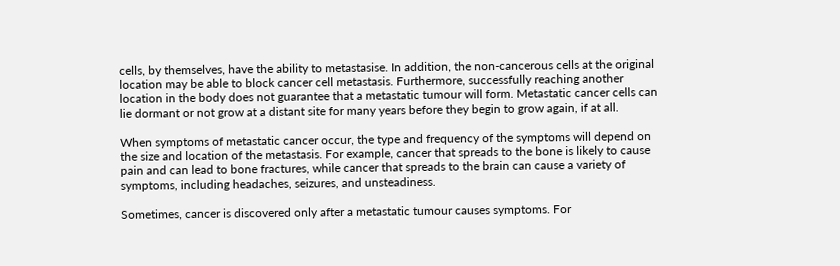cells, by themselves, have the ability to metastasise. In addition, the non-cancerous cells at the original location may be able to block cancer cell metastasis. Furthermore, successfully reaching another location in the body does not guarantee that a metastatic tumour will form. Metastatic cancer cells can lie dormant or not grow at a distant site for many years before they begin to grow again, if at all.

When symptoms of metastatic cancer occur, the type and frequency of the symptoms will depend on the size and location of the metastasis. For example, cancer that spreads to the bone is likely to cause pain and can lead to bone fractures, while cancer that spreads to the brain can cause a variety of symptoms, including headaches, seizures, and unsteadiness.

Sometimes, cancer is discovered only after a metastatic tumour causes symptoms. For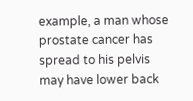example, a man whose prostate cancer has spread to his pelvis may have lower back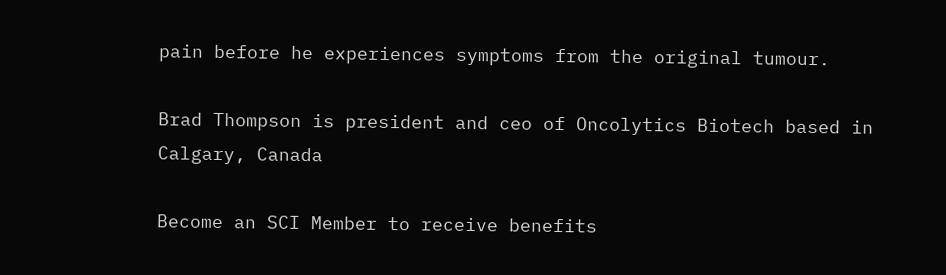pain before he experiences symptoms from the original tumour.

Brad Thompson is president and ceo of Oncolytics Biotech based in Calgary, Canada

Become an SCI Member to receive benefits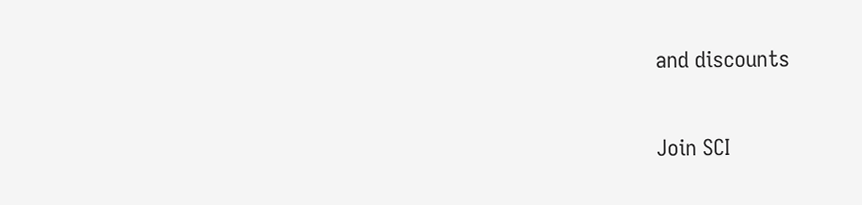and discounts

Join SCI